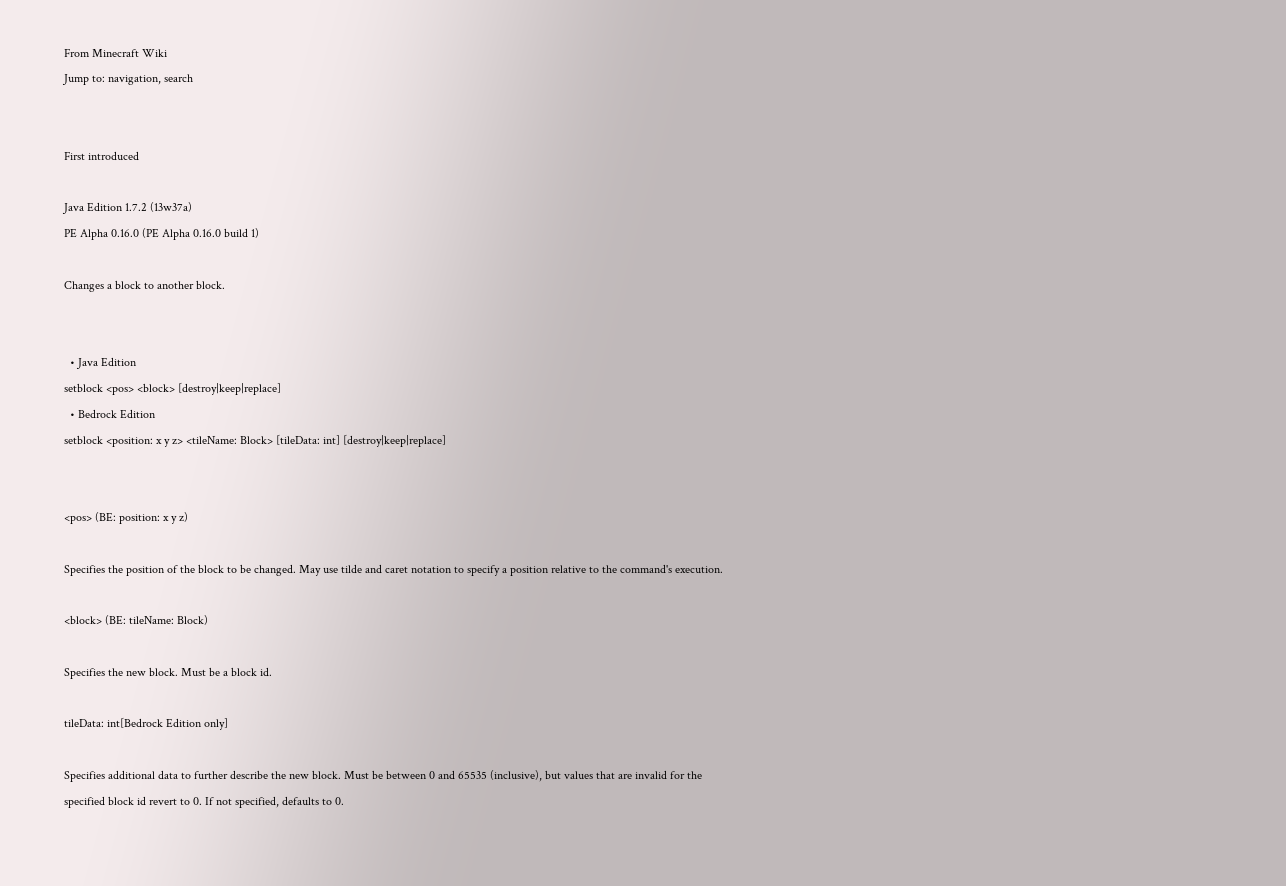From Minecraft Wiki
Jump to: navigation, search


First introduced

Java Edition 1.7.2 (13w37a)
PE Alpha 0.16.0 (PE Alpha 0.16.0 build 1)

Changes a block to another block.


  • Java Edition
setblock <pos> <block> [destroy|keep|replace]
  • Bedrock Edition
setblock <position: x y z> <tileName: Block> [tileData: int] [destroy|keep|replace]


<pos> (BE: position: x y z)

Specifies the position of the block to be changed. May use tilde and caret notation to specify a position relative to the command's execution.

<block> (BE: tileName: Block)

Specifies the new block. Must be a block id.

tileData: int[Bedrock Edition only]

Specifies additional data to further describe the new block. Must be between 0 and 65535 (inclusive), but values that are invalid for the specified block id revert to 0. If not specified, defaults to 0.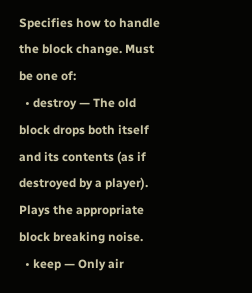Specifies how to handle the block change. Must be one of:
  • destroy — The old block drops both itself and its contents (as if destroyed by a player). Plays the appropriate block breaking noise.
  • keep — Only air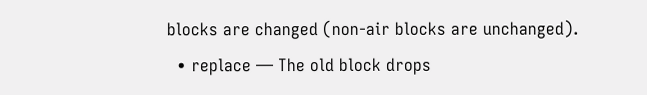blocks are changed (non-air blocks are unchanged).
  • replace — The old block drops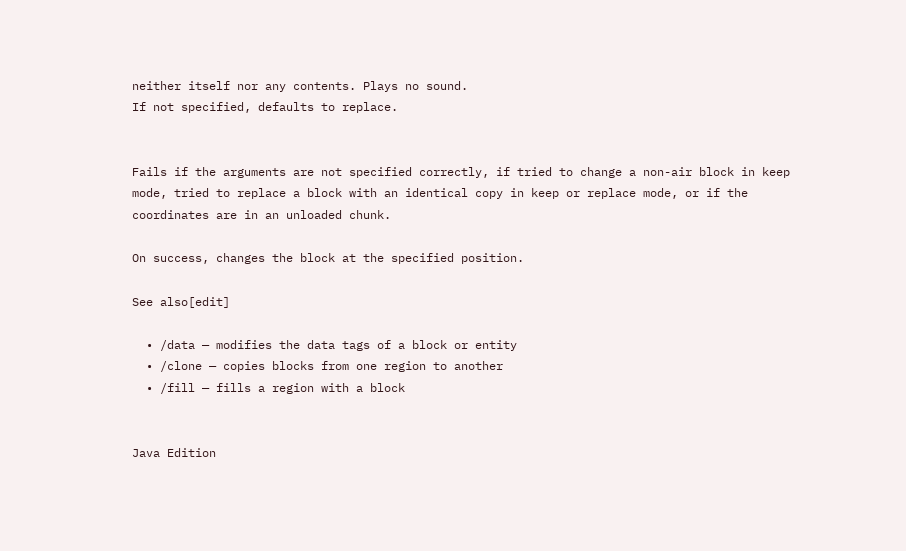neither itself nor any contents. Plays no sound.
If not specified, defaults to replace.


Fails if the arguments are not specified correctly, if tried to change a non-air block in keep mode, tried to replace a block with an identical copy in keep or replace mode, or if the coordinates are in an unloaded chunk.

On success, changes the block at the specified position.

See also[edit]

  • /data — modifies the data tags of a block or entity
  • /clone — copies blocks from one region to another
  • /fill — fills a region with a block


Java Edition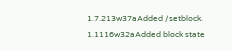1.7.213w37aAdded /setblock.
1.1116w32aAdded block state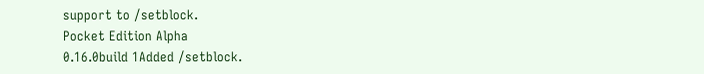support to /setblock.
Pocket Edition Alpha
0.16.0build 1Added /setblock.